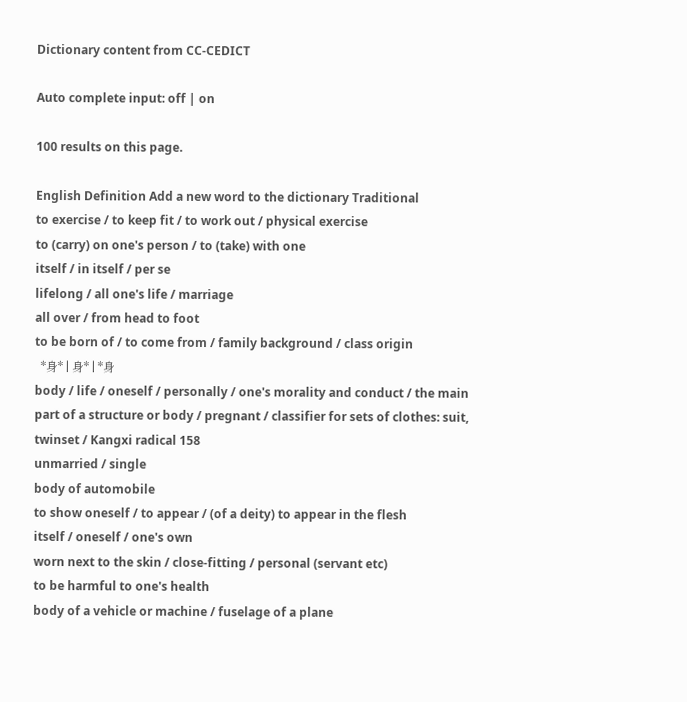Dictionary content from CC-CEDICT

Auto complete input: off | on

100 results on this page.

English Definition Add a new word to the dictionary Traditional
to exercise / to keep fit / to work out / physical exercise
to (carry) on one's person / to (take) with one
itself / in itself / per se
lifelong / all one's life / marriage
all over / from head to foot
to be born of / to come from / family background / class origin
  *身* | 身* | *身
body / life / oneself / personally / one's morality and conduct / the main part of a structure or body / pregnant / classifier for sets of clothes: suit, twinset / Kangxi radical 158
unmarried / single
body of automobile
to show oneself / to appear / (of a deity) to appear in the flesh
itself / oneself / one's own
worn next to the skin / close-fitting / personal (servant etc)
to be harmful to one's health
body of a vehicle or machine / fuselage of a plane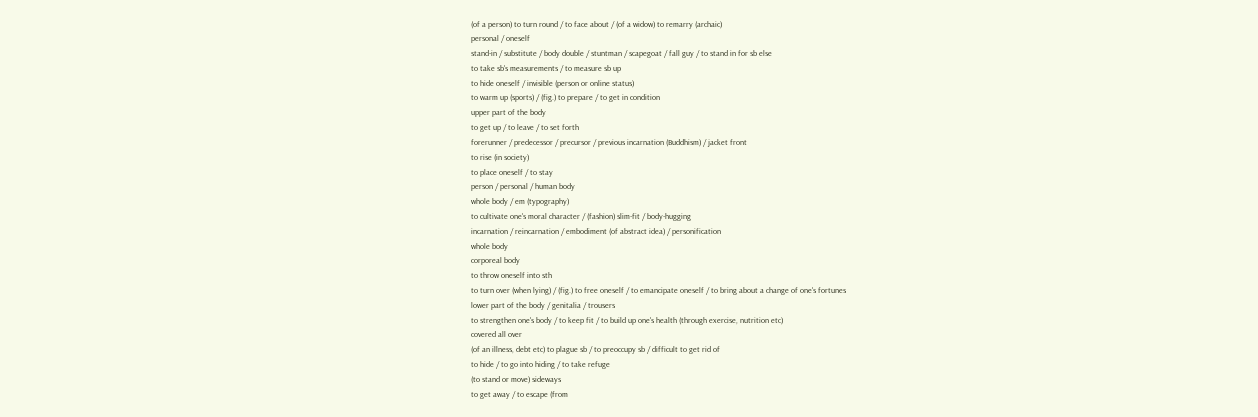(of a person) to turn round / to face about / (of a widow) to remarry (archaic)
personal / oneself
stand-in / substitute / body double / stuntman / scapegoat / fall guy / to stand in for sb else
to take sb's measurements / to measure sb up
to hide oneself / invisible (person or online status)
to warm up (sports) / (fig.) to prepare / to get in condition
upper part of the body
to get up / to leave / to set forth
forerunner / predecessor / precursor / previous incarnation (Buddhism) / jacket front
to rise (in society)
to place oneself / to stay
person / personal / human body
whole body / em (typography)
to cultivate one's moral character / (fashion) slim-fit / body-hugging
incarnation / reincarnation / embodiment (of abstract idea) / personification
whole body
corporeal body
to throw oneself into sth
to turn over (when lying) / (fig.) to free oneself / to emancipate oneself / to bring about a change of one's fortunes
lower part of the body / genitalia / trousers
to strengthen one's body / to keep fit / to build up one's health (through exercise, nutrition etc)
covered all over
(of an illness, debt etc) to plague sb / to preoccupy sb / difficult to get rid of
to hide / to go into hiding / to take refuge
(to stand or move) sideways
to get away / to escape (from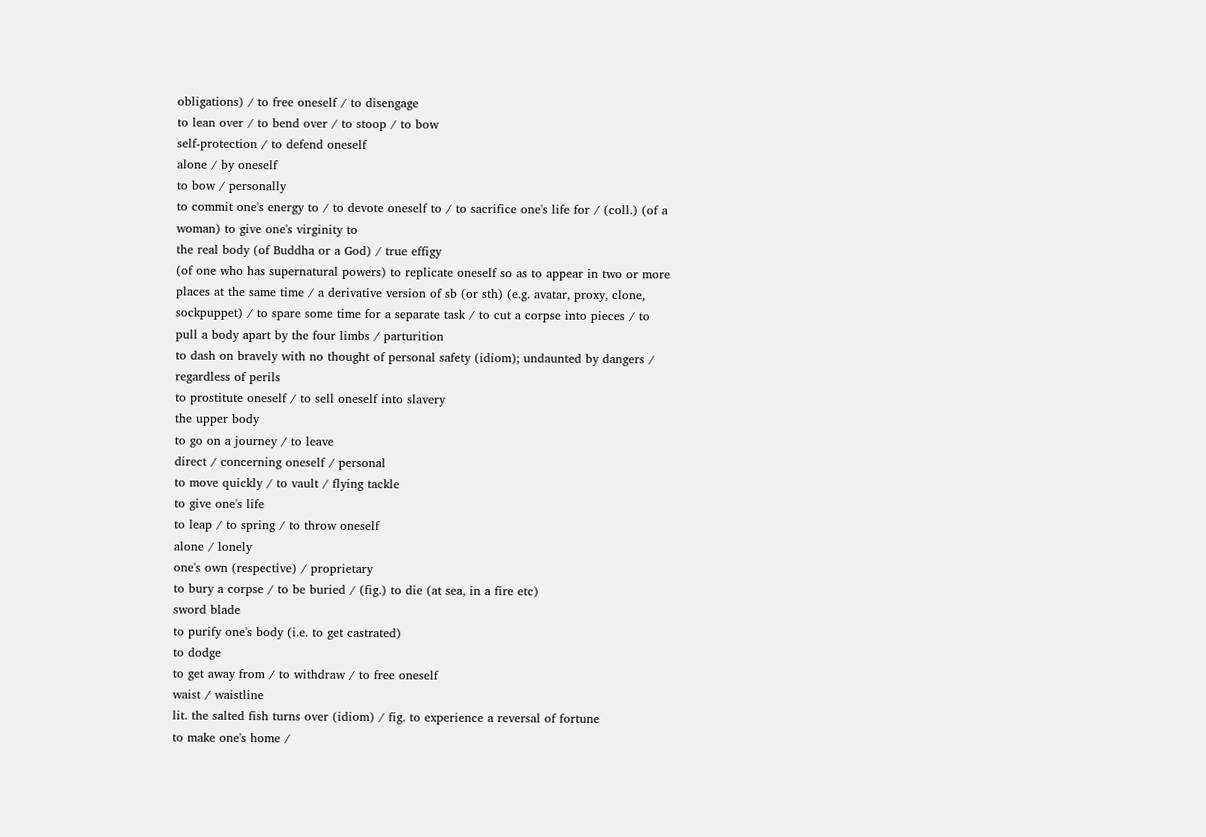obligations) / to free oneself / to disengage
to lean over / to bend over / to stoop / to bow
self-protection / to defend oneself
alone / by oneself
to bow / personally
to commit one's energy to / to devote oneself to / to sacrifice one's life for / (coll.) (of a woman) to give one's virginity to
the real body (of Buddha or a God) / true effigy
(of one who has supernatural powers) to replicate oneself so as to appear in two or more places at the same time / a derivative version of sb (or sth) (e.g. avatar, proxy, clone, sockpuppet) / to spare some time for a separate task / to cut a corpse into pieces / to pull a body apart by the four limbs / parturition
to dash on bravely with no thought of personal safety (idiom); undaunted by dangers / regardless of perils
to prostitute oneself / to sell oneself into slavery
the upper body
to go on a journey / to leave
direct / concerning oneself / personal
to move quickly / to vault / flying tackle
to give one's life
to leap / to spring / to throw oneself
alone / lonely
one's own (respective) / proprietary
to bury a corpse / to be buried / (fig.) to die (at sea, in a fire etc)
sword blade
to purify one's body (i.e. to get castrated)
to dodge
to get away from / to withdraw / to free oneself
waist / waistline
lit. the salted fish turns over (idiom) / fig. to experience a reversal of fortune
to make one's home /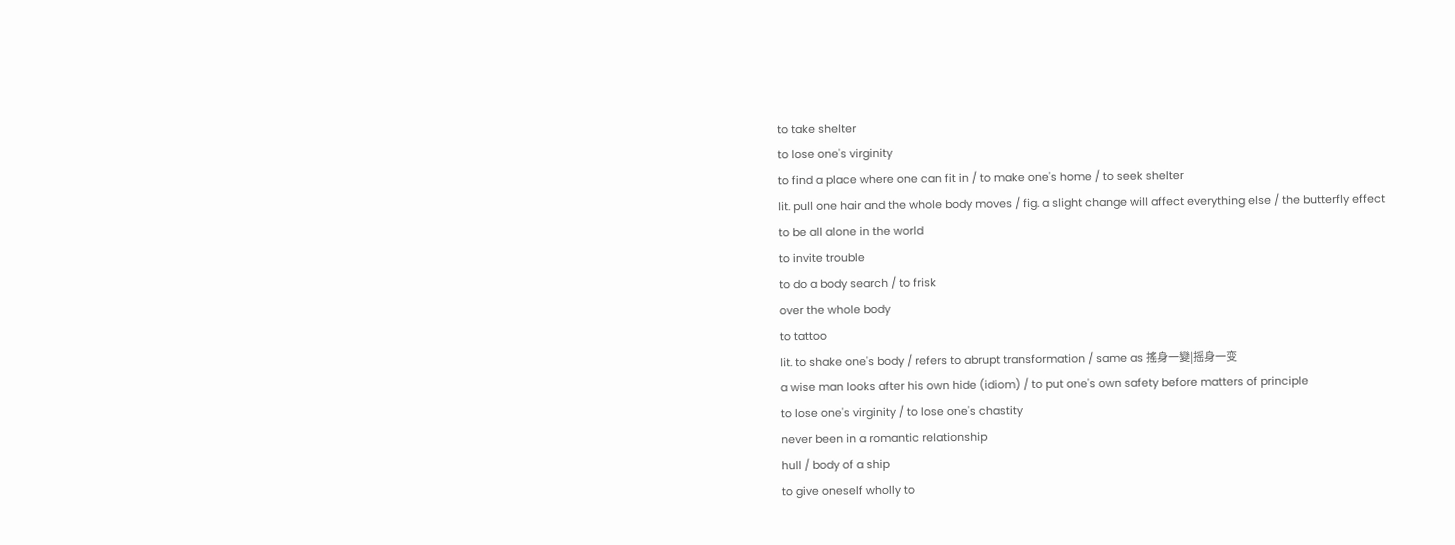to take shelter
to lose one's virginity
to find a place where one can fit in / to make one's home / to seek shelter
lit. pull one hair and the whole body moves / fig. a slight change will affect everything else / the butterfly effect
to be all alone in the world
to invite trouble
to do a body search / to frisk
over the whole body
to tattoo
lit. to shake one's body / refers to abrupt transformation / same as 搖身一變|摇身一变
a wise man looks after his own hide (idiom) / to put one's own safety before matters of principle
to lose one's virginity / to lose one's chastity
never been in a romantic relationship
hull / body of a ship
to give oneself wholly to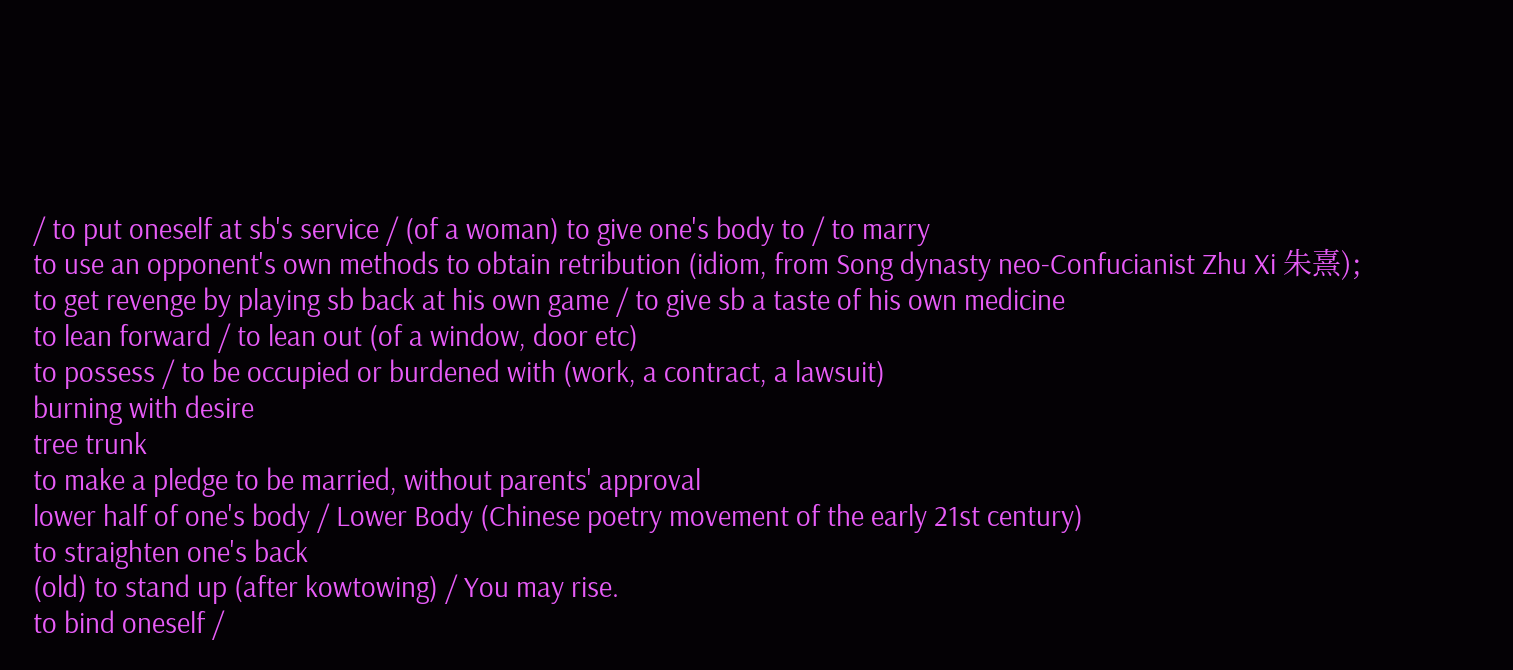/ to put oneself at sb's service / (of a woman) to give one's body to / to marry
to use an opponent's own methods to obtain retribution (idiom, from Song dynasty neo-Confucianist Zhu Xi 朱熹); to get revenge by playing sb back at his own game / to give sb a taste of his own medicine
to lean forward / to lean out (of a window, door etc)
to possess / to be occupied or burdened with (work, a contract, a lawsuit)
burning with desire
tree trunk
to make a pledge to be married, without parents' approval
lower half of one's body / Lower Body (Chinese poetry movement of the early 21st century)
to straighten one's back
(old) to stand up (after kowtowing) / You may rise.
to bind oneself /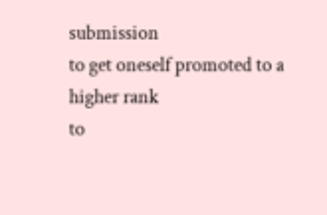submission
to get oneself promoted to a higher rank
to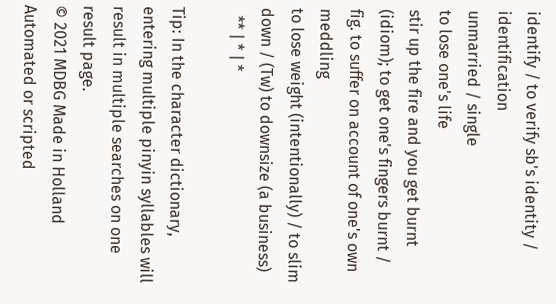identify / to verify sb's identity / identification
unmarried / single
to lose one's life
stir up the fire and you get burnt (idiom); to get one's fingers burnt / fig. to suffer on account of one's own meddling
to lose weight (intentionally) / to slim down / (Tw) to downsize (a business)
  ** | * | *

Tip: In the character dictionary, entering multiple pinyin syllables will result in multiple searches on one result page.
© 2021 MDBG Made in Holland
Automated or scripted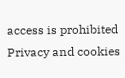access is prohibited
Privacy and cookies